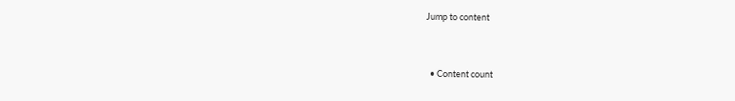Jump to content


  • Content count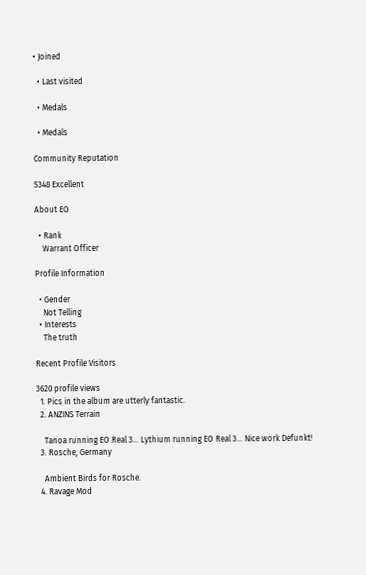• Joined

  • Last visited

  • Medals

  • Medals

Community Reputation

5348 Excellent

About EO

  • Rank
    Warrant Officer

Profile Information

  • Gender
    Not Telling
  • Interests
    The truth

Recent Profile Visitors

3620 profile views
  1. Pics in the album are utterly fantastic.
  2. ANZINS Terrain

    Tanoa running EO Real 3... Lythium running EO Real 3... Nice work Defunkt!
  3. Rosche, Germany

    Ambient Birds for Rosche.
  4. Ravage Mod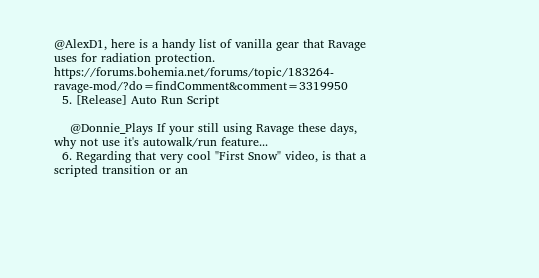@AlexD1, here is a handy list of vanilla gear that Ravage uses for radiation protection. https://forums.bohemia.net/forums/topic/183264-ravage-mod/?do=findComment&comment=3319950
  5. [Release] Auto Run Script

    @Donnie_Plays If your still using Ravage these days, why not use it's autowalk/run feature...
  6. Regarding that very cool "First Snow" video, is that a scripted transition or an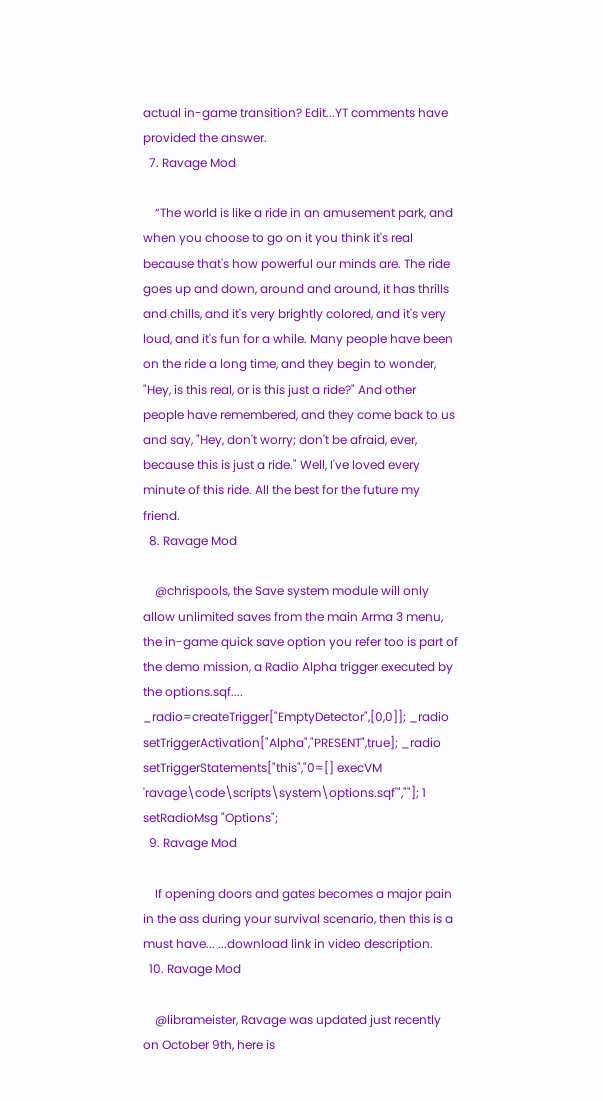actual in-game transition? Edit...YT comments have provided the answer.
  7. Ravage Mod

    “The world is like a ride in an amusement park, and when you choose to go on it you think it's real because that's how powerful our minds are. The ride goes up and down, around and around, it has thrills and chills, and it's very brightly colored, and it's very loud, and it's fun for a while. Many people have been on the ride a long time, and they begin to wonder, "Hey, is this real, or is this just a ride?" And other people have remembered, and they come back to us and say, "Hey, don't worry; don't be afraid, ever, because this is just a ride." Well, I've loved every minute of this ride. All the best for the future my friend.
  8. Ravage Mod

    @chrispools, the Save system module will only allow unlimited saves from the main Arma 3 menu, the in-game quick save option you refer too is part of the demo mission, a Radio Alpha trigger executed by the options.sqf.... _radio=createTrigger["EmptyDetector",[0,0]]; _radio setTriggerActivation["Alpha","PRESENT",true]; _radio setTriggerStatements["this","0=[] execVM 'ravage\code\scripts\system\options.sqf'",""]; 1 setRadioMsg "Options";
  9. Ravage Mod

    If opening doors and gates becomes a major pain in the ass during your survival scenario, then this is a must have... ...download link in video description.
  10. Ravage Mod

    @librameister, Ravage was updated just recently on October 9th, here is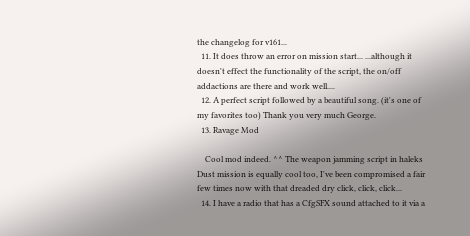the changelog for v161...
  11. It does throw an error on mission start... ...although it doesn't effect the functionality of the script, the on/off addactions are there and work well....
  12. A perfect script followed by a beautiful song. (it's one of my favorites too) Thank you very much George.
  13. Ravage Mod

    Cool mod indeed. ^^ The weapon jamming script in haleks Dust mission is equally cool too, I've been compromised a fair few times now with that dreaded dry click, click, click...
  14. I have a radio that has a CfgSFX sound attached to it via a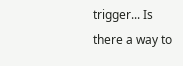trigger... Is there a way to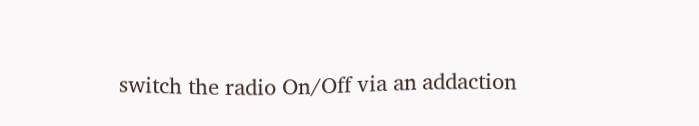switch the radio On/Off via an addaction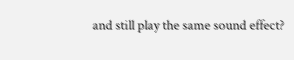and still play the same sound effect?